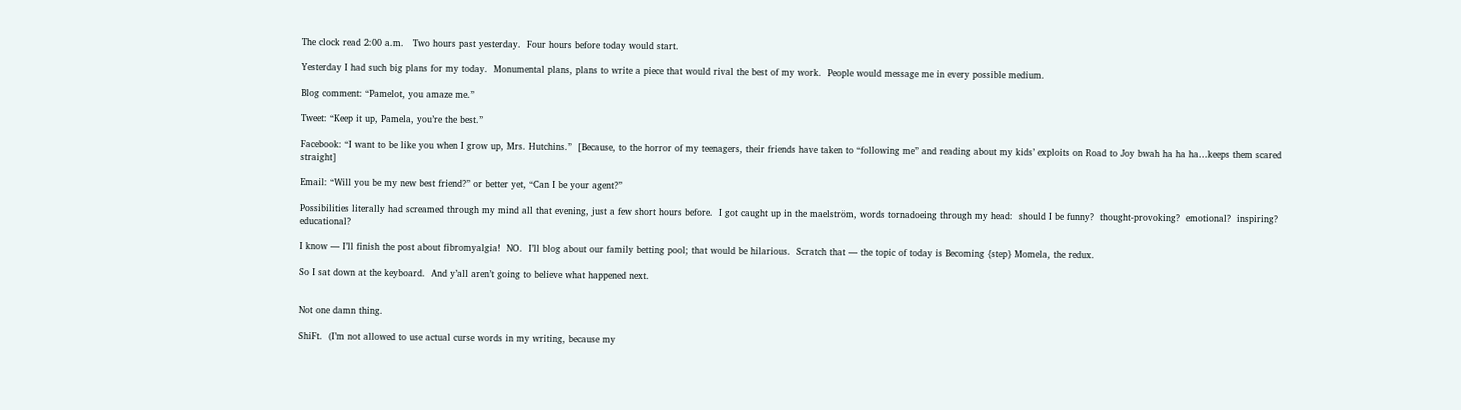The clock read 2:00 a.m.   Two hours past yesterday.  Four hours before today would start.

Yesterday I had such big plans for my today.  Monumental plans, plans to write a piece that would rival the best of my work.  People would message me in every possible medium.

Blog comment: “Pamelot, you amaze me.”

Tweet: “Keep it up, Pamela, you’re the best.”

Facebook: “I want to be like you when I grow up, Mrs. Hutchins.”  [Because, to the horror of my teenagers, their friends have taken to “following me” and reading about my kids’ exploits on Road to Joy bwah ha ha ha…keeps them scared straight]

Email: “Will you be my new best friend?” or better yet, “Can I be your agent?”

Possibilities literally had screamed through my mind all that evening, just a few short hours before.  I got caught up in the maelström, words tornadoeing through my head:  should I be funny?  thought-provoking?  emotional?  inspiring?  educational?

I know — I’ll finish the post about fibromyalgia!  NO.  I’ll blog about our family betting pool; that would be hilarious.  Scratch that — the topic of today is Becoming {step} Momela, the redux.

So I sat down at the keyboard.  And y’all aren’t going to believe what happened next.


Not one damn thing.

ShiFt.  (I’m not allowed to use actual curse words in my writing, because my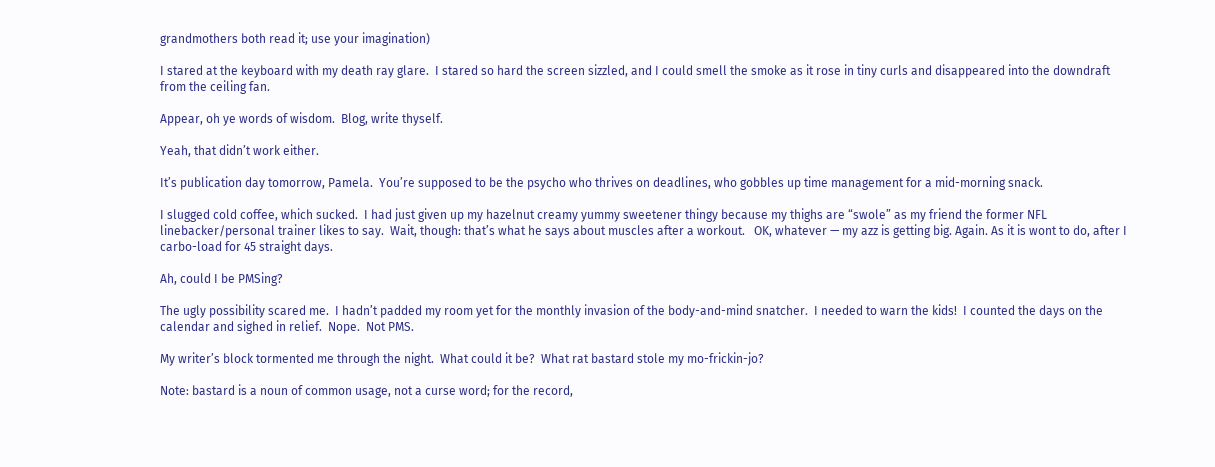grandmothers both read it; use your imagination)

I stared at the keyboard with my death ray glare.  I stared so hard the screen sizzled, and I could smell the smoke as it rose in tiny curls and disappeared into the downdraft from the ceiling fan.

Appear, oh ye words of wisdom.  Blog, write thyself.

Yeah, that didn’t work either.

It’s publication day tomorrow, Pamela.  You’re supposed to be the psycho who thrives on deadlines, who gobbles up time management for a mid-morning snack.

I slugged cold coffee, which sucked.  I had just given up my hazelnut creamy yummy sweetener thingy because my thighs are “swole” as my friend the former NFL linebacker/personal trainer likes to say.  Wait, though: that’s what he says about muscles after a workout.   OK, whatever — my azz is getting big. Again. As it is wont to do, after I carbo-load for 45 straight days.

Ah, could I be PMSing?

The ugly possibility scared me.  I hadn’t padded my room yet for the monthly invasion of the body-and-mind snatcher.  I needed to warn the kids!  I counted the days on the calendar and sighed in relief.  Nope.  Not PMS.

My writer’s block tormented me through the night.  What could it be?  What rat bastard stole my mo-frickin-jo?

Note: bastard is a noun of common usage, not a curse word; for the record,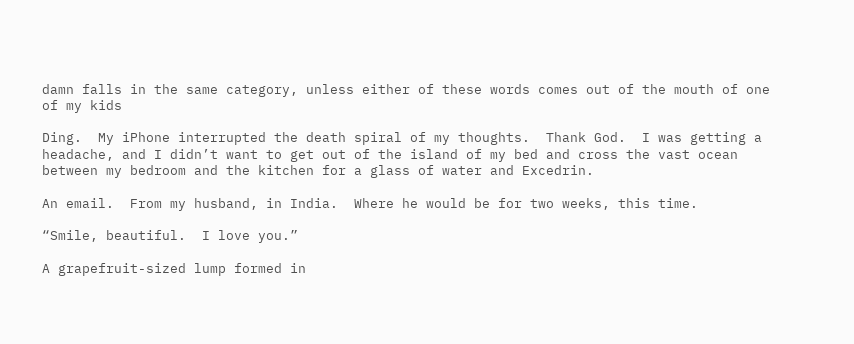damn falls in the same category, unless either of these words comes out of the mouth of one of my kids

Ding.  My iPhone interrupted the death spiral of my thoughts.  Thank God.  I was getting a headache, and I didn’t want to get out of the island of my bed and cross the vast ocean between my bedroom and the kitchen for a glass of water and Excedrin.

An email.  From my husband, in India.  Where he would be for two weeks, this time.

“Smile, beautiful.  I love you.”

A grapefruit-sized lump formed in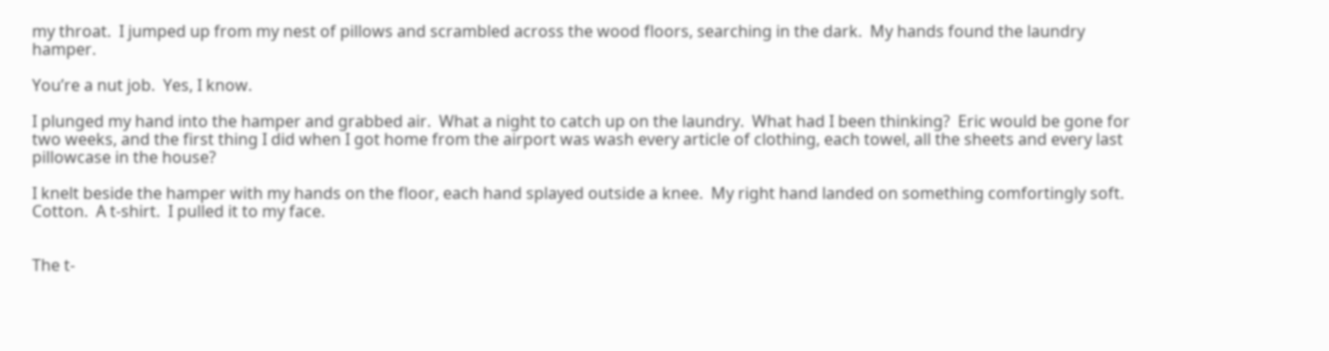my throat.  I jumped up from my nest of pillows and scrambled across the wood floors, searching in the dark.  My hands found the laundry hamper.

You’re a nut job.  Yes, I know.

I plunged my hand into the hamper and grabbed air.  What a night to catch up on the laundry.  What had I been thinking?  Eric would be gone for two weeks, and the first thing I did when I got home from the airport was wash every article of clothing, each towel, all the sheets and every last pillowcase in the house?

I knelt beside the hamper with my hands on the floor, each hand splayed outside a knee.  My right hand landed on something comfortingly soft.  Cotton.  A t-shirt.  I pulled it to my face.


The t-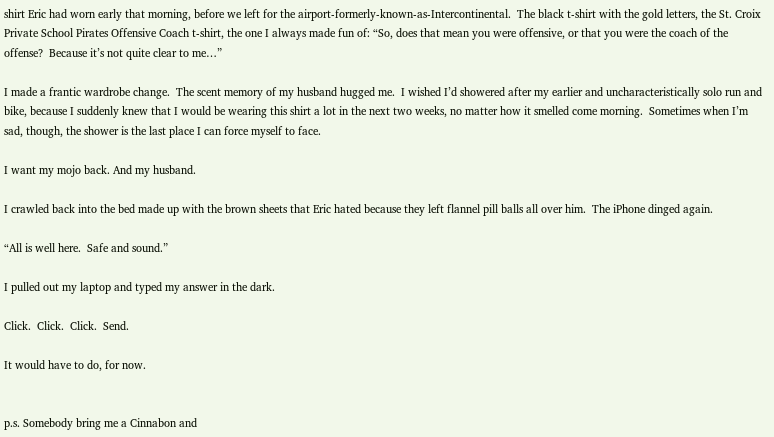shirt Eric had worn early that morning, before we left for the airport-formerly-known-as-Intercontinental.  The black t-shirt with the gold letters, the St. Croix Private School Pirates Offensive Coach t-shirt, the one I always made fun of: “So, does that mean you were offensive, or that you were the coach of the offense?  Because it’s not quite clear to me…”

I made a frantic wardrobe change.  The scent memory of my husband hugged me.  I wished I’d showered after my earlier and uncharacteristically solo run and bike, because I suddenly knew that I would be wearing this shirt a lot in the next two weeks, no matter how it smelled come morning.  Sometimes when I’m sad, though, the shower is the last place I can force myself to face.

I want my mojo back. And my husband.

I crawled back into the bed made up with the brown sheets that Eric hated because they left flannel pill balls all over him.  The iPhone dinged again.

“All is well here.  Safe and sound.”

I pulled out my laptop and typed my answer in the dark.

Click.  Click.  Click.  Send.

It would have to do, for now.


p.s. Somebody bring me a Cinnabon and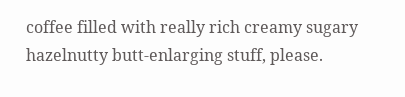coffee filled with really rich creamy sugary hazelnutty butt-enlarging stuff, please.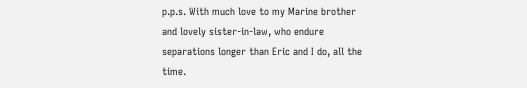p.p.s. With much love to my Marine brother and lovely sister-in-law, who endure separations longer than Eric and I do, all the time.